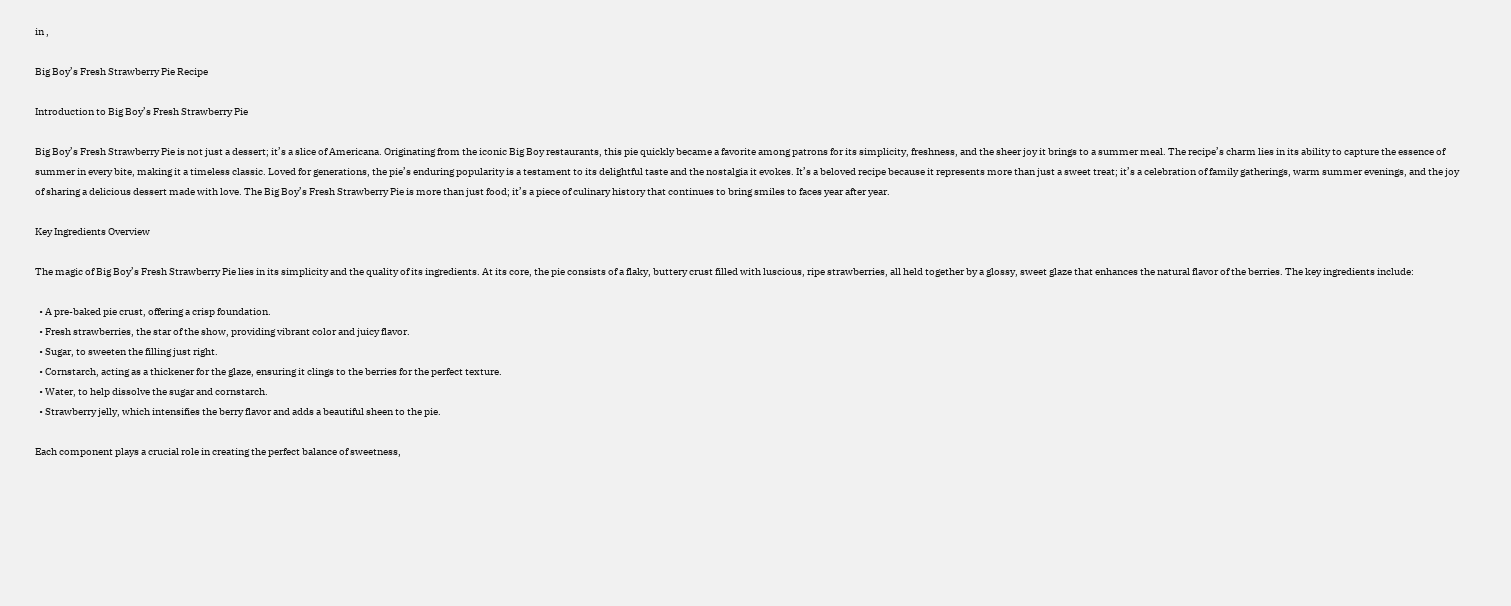in ,

Big Boy’s Fresh Strawberry Pie Recipe

Introduction to Big Boy’s Fresh Strawberry Pie

Big Boy’s Fresh Strawberry Pie is not just a dessert; it’s a slice of Americana. Originating from the iconic Big Boy restaurants, this pie quickly became a favorite among patrons for its simplicity, freshness, and the sheer joy it brings to a summer meal. The recipe’s charm lies in its ability to capture the essence of summer in every bite, making it a timeless classic. Loved for generations, the pie’s enduring popularity is a testament to its delightful taste and the nostalgia it evokes. It’s a beloved recipe because it represents more than just a sweet treat; it’s a celebration of family gatherings, warm summer evenings, and the joy of sharing a delicious dessert made with love. The Big Boy’s Fresh Strawberry Pie is more than just food; it’s a piece of culinary history that continues to bring smiles to faces year after year.

Key Ingredients Overview

The magic of Big Boy’s Fresh Strawberry Pie lies in its simplicity and the quality of its ingredients. At its core, the pie consists of a flaky, buttery crust filled with luscious, ripe strawberries, all held together by a glossy, sweet glaze that enhances the natural flavor of the berries. The key ingredients include:

  • A pre-baked pie crust, offering a crisp foundation.
  • Fresh strawberries, the star of the show, providing vibrant color and juicy flavor.
  • Sugar, to sweeten the filling just right.
  • Cornstarch, acting as a thickener for the glaze, ensuring it clings to the berries for the perfect texture.
  • Water, to help dissolve the sugar and cornstarch.
  • Strawberry jelly, which intensifies the berry flavor and adds a beautiful sheen to the pie.

Each component plays a crucial role in creating the perfect balance of sweetness,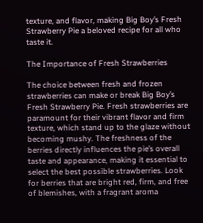texture, and flavor, making Big Boy’s Fresh Strawberry Pie a beloved recipe for all who taste it.

The Importance of Fresh Strawberries

The choice between fresh and frozen strawberries can make or break Big Boy’s Fresh Strawberry Pie. Fresh strawberries are paramount for their vibrant flavor and firm texture, which stand up to the glaze without becoming mushy. The freshness of the berries directly influences the pie’s overall taste and appearance, making it essential to select the best possible strawberries. Look for berries that are bright red, firm, and free of blemishes, with a fragrant aroma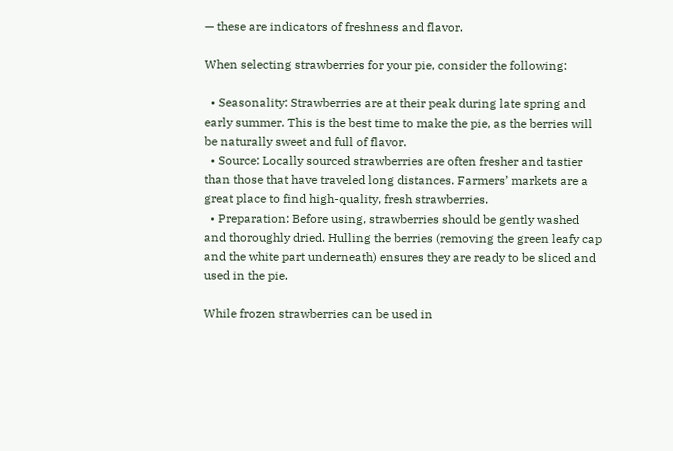— these are indicators of freshness and flavor.

When selecting strawberries for your pie, consider the following:

  • Seasonality: Strawberries are at their peak during late spring and early summer. This is the best time to make the pie, as the berries will be naturally sweet and full of flavor.
  • Source: Locally sourced strawberries are often fresher and tastier than those that have traveled long distances. Farmers’ markets are a great place to find high-quality, fresh strawberries.
  • Preparation: Before using, strawberries should be gently washed and thoroughly dried. Hulling the berries (removing the green leafy cap and the white part underneath) ensures they are ready to be sliced and used in the pie.

While frozen strawberries can be used in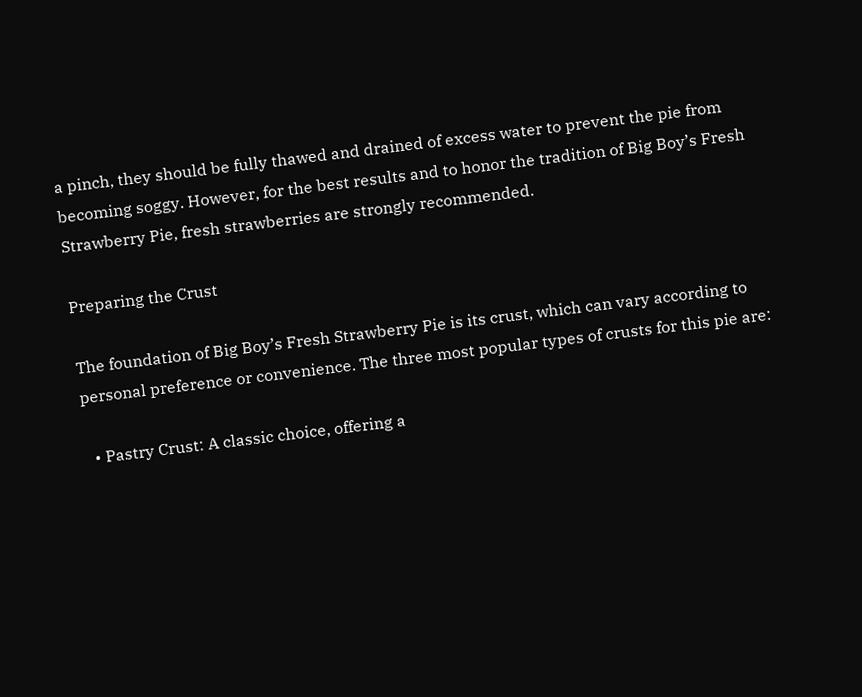a pinch, they should be fully thawed and drained of excess water to prevent the pie from becoming soggy. However, for the best results and to honor the tradition of Big Boy’s Fresh Strawberry Pie, fresh strawberries are strongly recommended.

Preparing the Crust

The foundation of Big Boy’s Fresh Strawberry Pie is its crust, which can vary according to personal preference or convenience. The three most popular types of crusts for this pie are:

  • Pastry Crust: A classic choice, offering a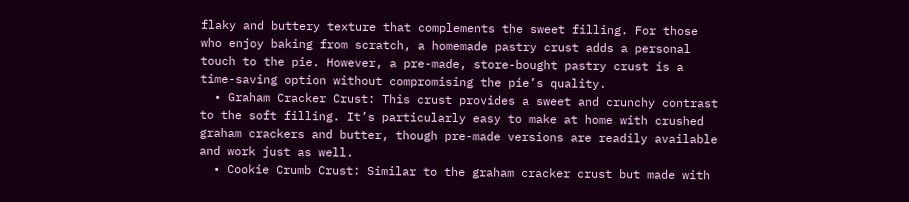flaky and buttery texture that complements the sweet filling. For those who enjoy baking from scratch, a homemade pastry crust adds a personal touch to the pie. However, a pre-made, store-bought pastry crust is a time-saving option without compromising the pie’s quality.
  • Graham Cracker Crust: This crust provides a sweet and crunchy contrast to the soft filling. It’s particularly easy to make at home with crushed graham crackers and butter, though pre-made versions are readily available and work just as well.
  • Cookie Crumb Crust: Similar to the graham cracker crust but made with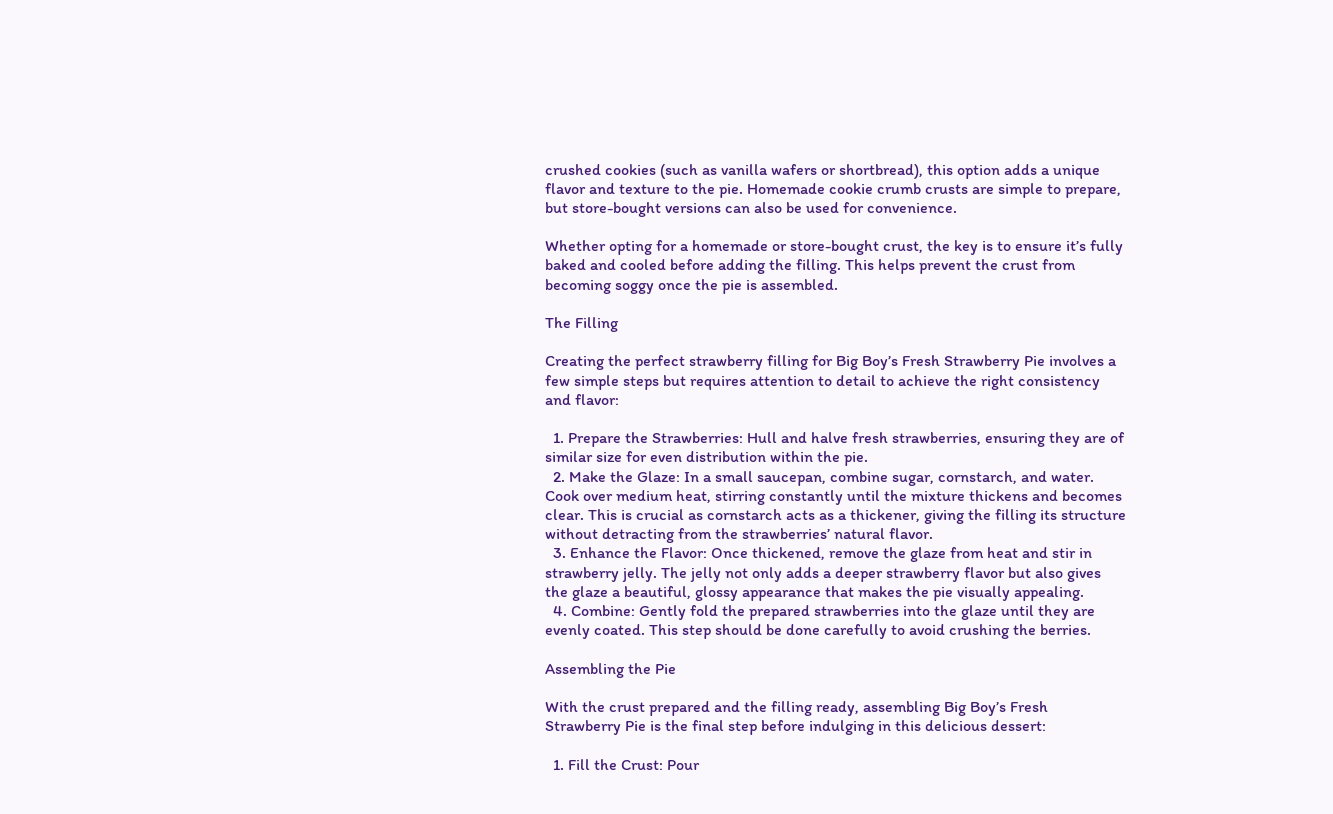crushed cookies (such as vanilla wafers or shortbread), this option adds a unique flavor and texture to the pie. Homemade cookie crumb crusts are simple to prepare, but store-bought versions can also be used for convenience.

Whether opting for a homemade or store-bought crust, the key is to ensure it’s fully baked and cooled before adding the filling. This helps prevent the crust from becoming soggy once the pie is assembled.

The Filling

Creating the perfect strawberry filling for Big Boy’s Fresh Strawberry Pie involves a few simple steps but requires attention to detail to achieve the right consistency and flavor:

  1. Prepare the Strawberries: Hull and halve fresh strawberries, ensuring they are of similar size for even distribution within the pie.
  2. Make the Glaze: In a small saucepan, combine sugar, cornstarch, and water. Cook over medium heat, stirring constantly until the mixture thickens and becomes clear. This is crucial as cornstarch acts as a thickener, giving the filling its structure without detracting from the strawberries’ natural flavor.
  3. Enhance the Flavor: Once thickened, remove the glaze from heat and stir in strawberry jelly. The jelly not only adds a deeper strawberry flavor but also gives the glaze a beautiful, glossy appearance that makes the pie visually appealing.
  4. Combine: Gently fold the prepared strawberries into the glaze until they are evenly coated. This step should be done carefully to avoid crushing the berries.

Assembling the Pie

With the crust prepared and the filling ready, assembling Big Boy’s Fresh Strawberry Pie is the final step before indulging in this delicious dessert:

  1. Fill the Crust: Pour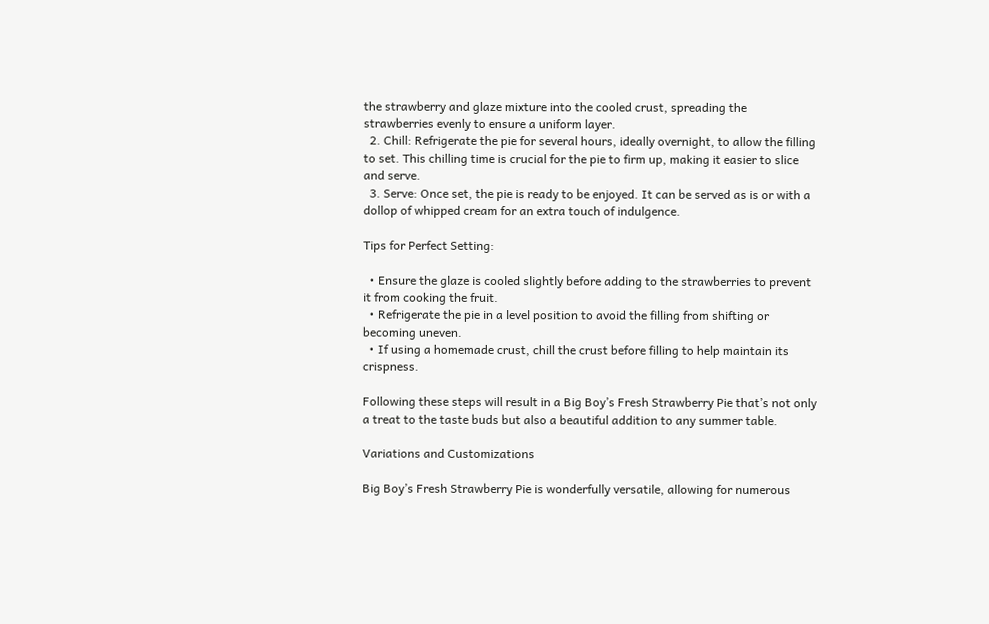the strawberry and glaze mixture into the cooled crust, spreading the strawberries evenly to ensure a uniform layer.
  2. Chill: Refrigerate the pie for several hours, ideally overnight, to allow the filling to set. This chilling time is crucial for the pie to firm up, making it easier to slice and serve.
  3. Serve: Once set, the pie is ready to be enjoyed. It can be served as is or with a dollop of whipped cream for an extra touch of indulgence.

Tips for Perfect Setting:

  • Ensure the glaze is cooled slightly before adding to the strawberries to prevent it from cooking the fruit.
  • Refrigerate the pie in a level position to avoid the filling from shifting or becoming uneven.
  • If using a homemade crust, chill the crust before filling to help maintain its crispness.

Following these steps will result in a Big Boy’s Fresh Strawberry Pie that’s not only a treat to the taste buds but also a beautiful addition to any summer table.

Variations and Customizations

Big Boy’s Fresh Strawberry Pie is wonderfully versatile, allowing for numerous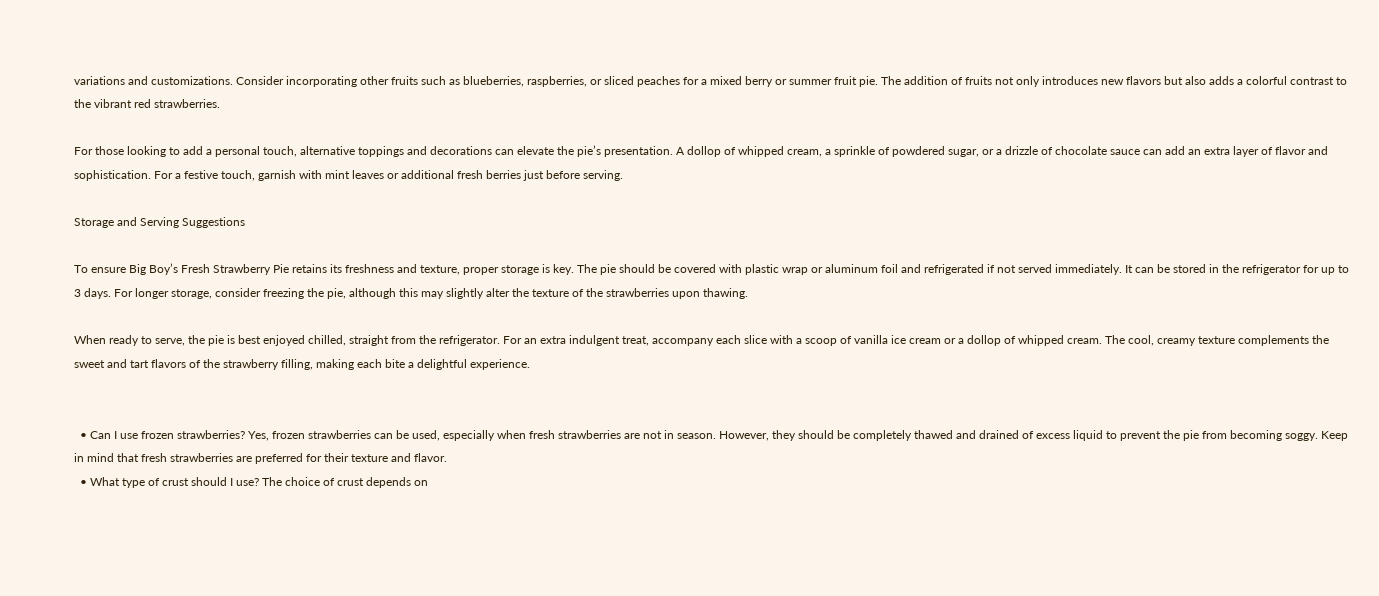variations and customizations. Consider incorporating other fruits such as blueberries, raspberries, or sliced peaches for a mixed berry or summer fruit pie. The addition of fruits not only introduces new flavors but also adds a colorful contrast to the vibrant red strawberries.

For those looking to add a personal touch, alternative toppings and decorations can elevate the pie’s presentation. A dollop of whipped cream, a sprinkle of powdered sugar, or a drizzle of chocolate sauce can add an extra layer of flavor and sophistication. For a festive touch, garnish with mint leaves or additional fresh berries just before serving.

Storage and Serving Suggestions

To ensure Big Boy’s Fresh Strawberry Pie retains its freshness and texture, proper storage is key. The pie should be covered with plastic wrap or aluminum foil and refrigerated if not served immediately. It can be stored in the refrigerator for up to 3 days. For longer storage, consider freezing the pie, although this may slightly alter the texture of the strawberries upon thawing.

When ready to serve, the pie is best enjoyed chilled, straight from the refrigerator. For an extra indulgent treat, accompany each slice with a scoop of vanilla ice cream or a dollop of whipped cream. The cool, creamy texture complements the sweet and tart flavors of the strawberry filling, making each bite a delightful experience.


  • Can I use frozen strawberries? Yes, frozen strawberries can be used, especially when fresh strawberries are not in season. However, they should be completely thawed and drained of excess liquid to prevent the pie from becoming soggy. Keep in mind that fresh strawberries are preferred for their texture and flavor.
  • What type of crust should I use? The choice of crust depends on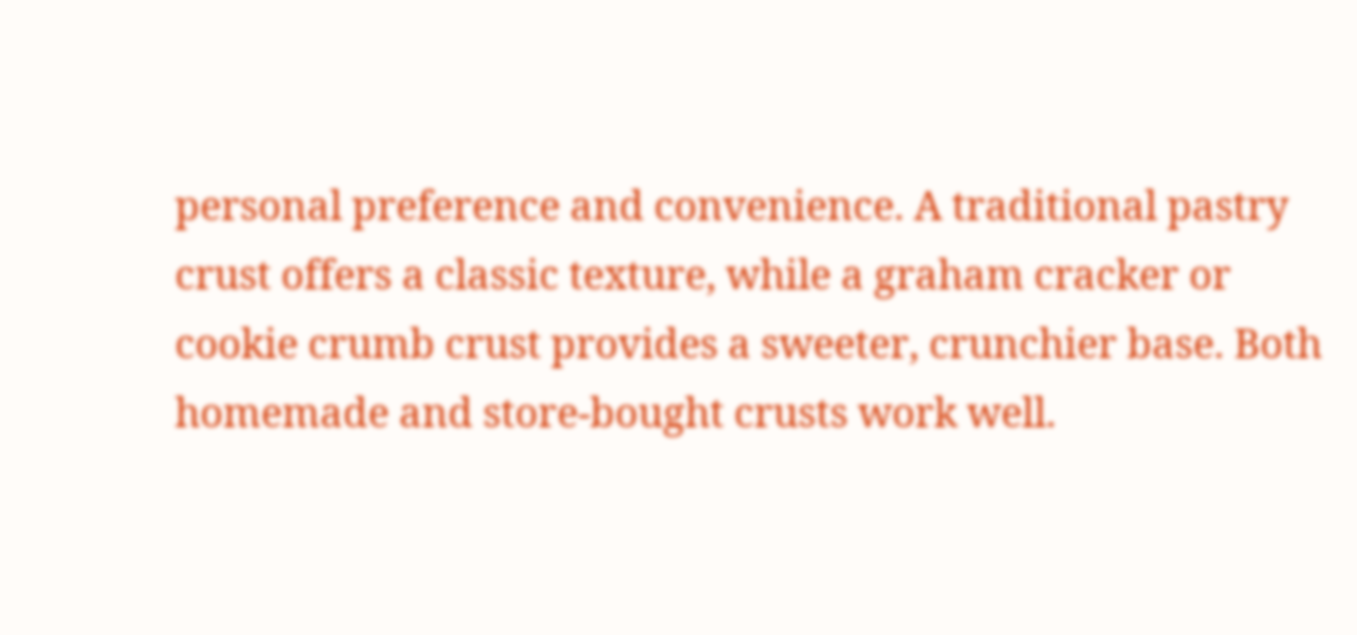personal preference and convenience. A traditional pastry crust offers a classic texture, while a graham cracker or cookie crumb crust provides a sweeter, crunchier base. Both homemade and store-bought crusts work well.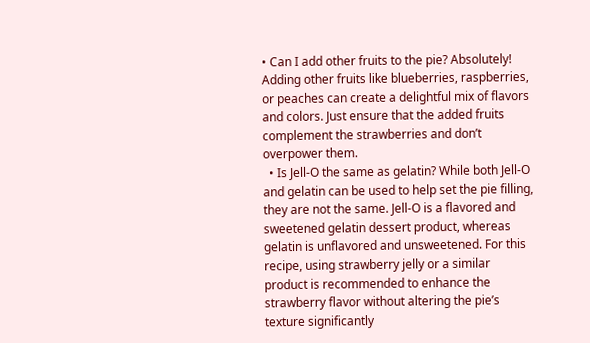• Can I add other fruits to the pie? Absolutely! Adding other fruits like blueberries, raspberries, or peaches can create a delightful mix of flavors and colors. Just ensure that the added fruits complement the strawberries and don’t overpower them.
  • Is Jell-O the same as gelatin? While both Jell-O and gelatin can be used to help set the pie filling, they are not the same. Jell-O is a flavored and sweetened gelatin dessert product, whereas gelatin is unflavored and unsweetened. For this recipe, using strawberry jelly or a similar product is recommended to enhance the strawberry flavor without altering the pie’s texture significantly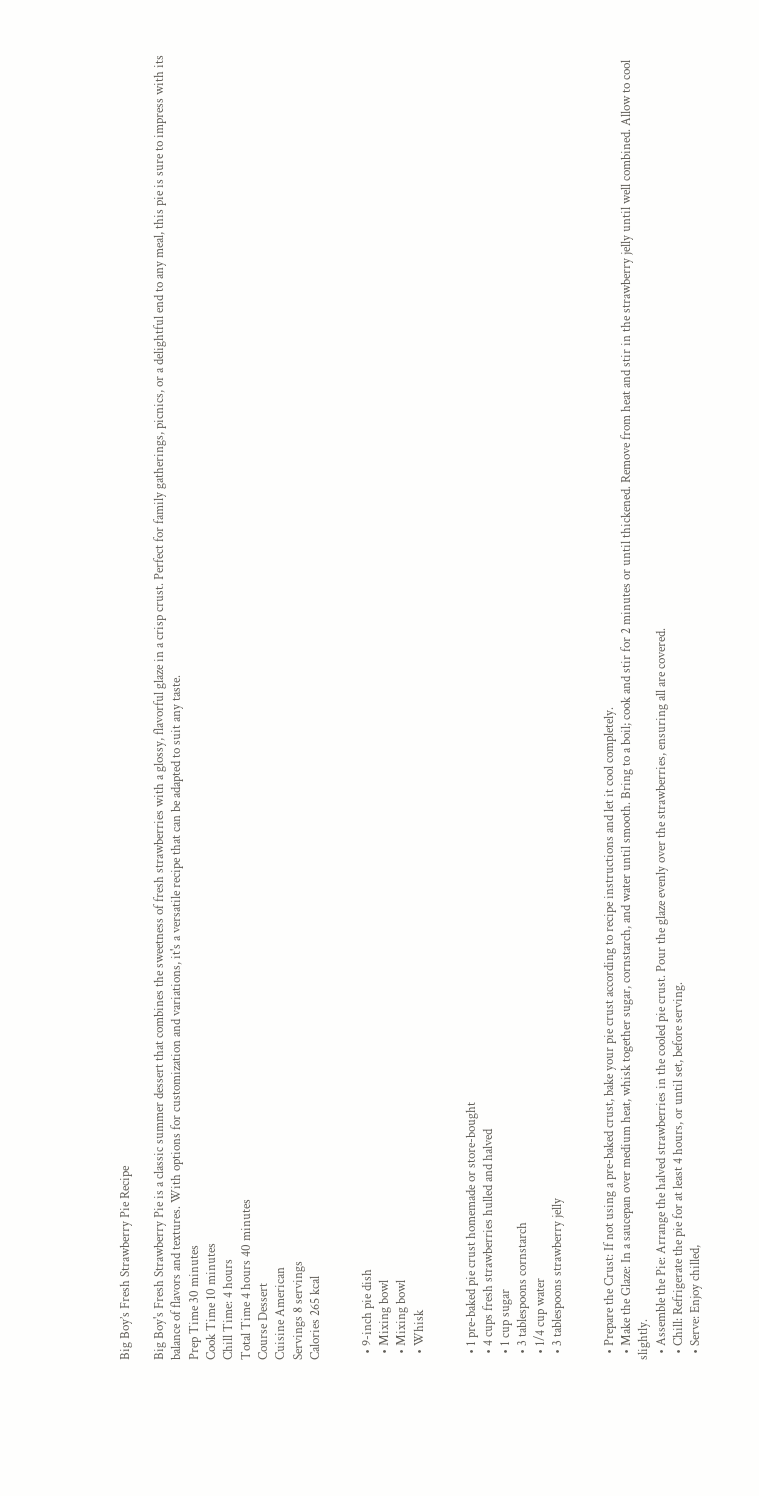Big Boy’s Fresh Strawberry Pie Recipe

Big Boy's Fresh Strawberry Pie is a classic summer dessert that combines the sweetness of fresh strawberries with a glossy, flavorful glaze in a crisp crust. Perfect for family gatherings, picnics, or a delightful end to any meal, this pie is sure to impress with its balance of flavors and textures. With options for customization and variations, it's a versatile recipe that can be adapted to suit any taste.
Prep Time 30 minutes
Cook Time 10 minutes
Chill Time: 4 hours
Total Time 4 hours 40 minutes
Course Dessert
Cuisine American
Servings 8 servings
Calories 265 kcal


  • 9-inch pie dish
  • Mixing bowl
  • Mixing bowl
  • Whisk


  • 1 pre-baked pie crust homemade or store-bought
  • 4 cups fresh strawberries hulled and halved
  • 1 cup sugar
  • 3 tablespoons cornstarch
  • 1/4 cup water
  • 3 tablespoons strawberry jelly


  • Prepare the Crust: If not using a pre-baked crust, bake your pie crust according to recipe instructions and let it cool completely.
  • Make the Glaze: In a saucepan over medium heat, whisk together sugar, cornstarch, and water until smooth. Bring to a boil; cook and stir for 2 minutes or until thickened. Remove from heat and stir in the strawberry jelly until well combined. Allow to cool slightly.
  • Assemble the Pie: Arrange the halved strawberries in the cooled pie crust. Pour the glaze evenly over the strawberries, ensuring all are covered.
  • Chill: Refrigerate the pie for at least 4 hours, or until set, before serving.
  • Serve: Enjoy chilled,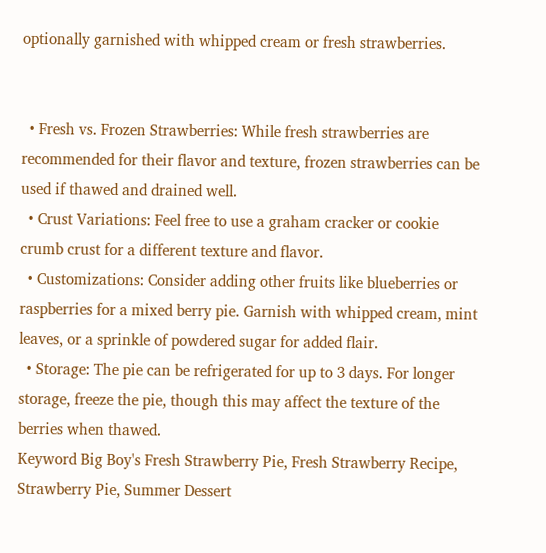optionally garnished with whipped cream or fresh strawberries.


  • Fresh vs. Frozen Strawberries: While fresh strawberries are recommended for their flavor and texture, frozen strawberries can be used if thawed and drained well.
  • Crust Variations: Feel free to use a graham cracker or cookie crumb crust for a different texture and flavor.
  • Customizations: Consider adding other fruits like blueberries or raspberries for a mixed berry pie. Garnish with whipped cream, mint leaves, or a sprinkle of powdered sugar for added flair.
  • Storage: The pie can be refrigerated for up to 3 days. For longer storage, freeze the pie, though this may affect the texture of the berries when thawed.
Keyword Big Boy's Fresh Strawberry Pie, Fresh Strawberry Recipe, Strawberry Pie, Summer Dessert